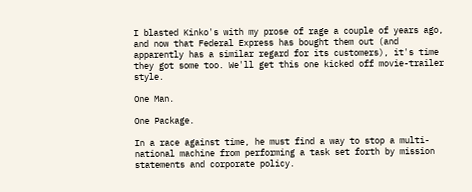I blasted Kinko's with my prose of rage a couple of years ago, and now that Federal Express has bought them out (and apparently has a similar regard for its customers), it's time they got some too. We'll get this one kicked off movie-trailer style.

One Man.

One Package.

In a race against time, he must find a way to stop a multi-national machine from performing a task set forth by mission statements and corporate policy.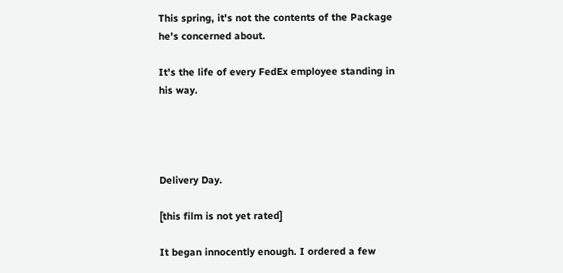This spring, it's not the contents of the Package he's concerned about.

It's the life of every FedEx employee standing in his way.




Delivery Day.

[this film is not yet rated]

It began innocently enough. I ordered a few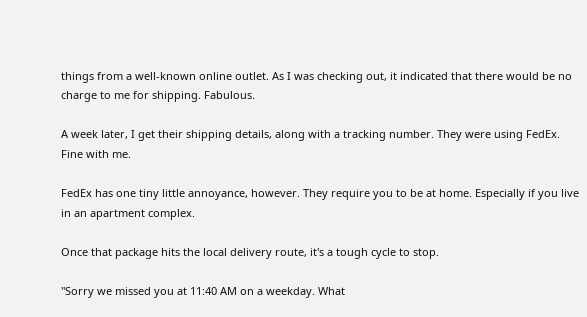things from a well-known online outlet. As I was checking out, it indicated that there would be no charge to me for shipping. Fabulous.

A week later, I get their shipping details, along with a tracking number. They were using FedEx. Fine with me.

FedEx has one tiny little annoyance, however. They require you to be at home. Especially if you live in an apartment complex.

Once that package hits the local delivery route, it's a tough cycle to stop.

"Sorry we missed you at 11:40 AM on a weekday. What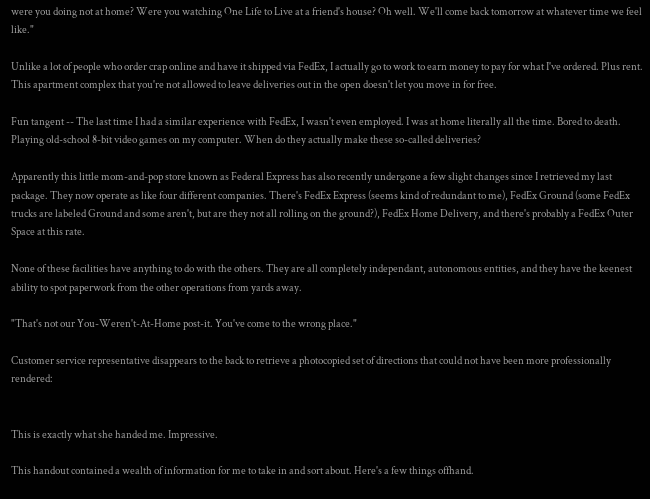were you doing not at home? Were you watching One Life to Live at a friend's house? Oh well. We'll come back tomorrow at whatever time we feel like."

Unlike a lot of people who order crap online and have it shipped via FedEx, I actually go to work to earn money to pay for what I've ordered. Plus rent. This apartment complex that you're not allowed to leave deliveries out in the open doesn't let you move in for free.

Fun tangent -- The last time I had a similar experience with FedEx, I wasn't even employed. I was at home literally all the time. Bored to death. Playing old-school 8-bit video games on my computer. When do they actually make these so-called deliveries?

Apparently this little mom-and-pop store known as Federal Express has also recently undergone a few slight changes since I retrieved my last package. They now operate as like four different companies. There's FedEx Express (seems kind of redundant to me), FedEx Ground (some FedEx trucks are labeled Ground and some aren't, but are they not all rolling on the ground?), FedEx Home Delivery, and there's probably a FedEx Outer Space at this rate.

None of these facilities have anything to do with the others. They are all completely independant, autonomous entities, and they have the keenest ability to spot paperwork from the other operations from yards away.

"That's not our You-Weren't-At-Home post-it. You've come to the wrong place."

Customer service representative disappears to the back to retrieve a photocopied set of directions that could not have been more professionally rendered:


This is exactly what she handed me. Impressive.

This handout contained a wealth of information for me to take in and sort about. Here's a few things offhand.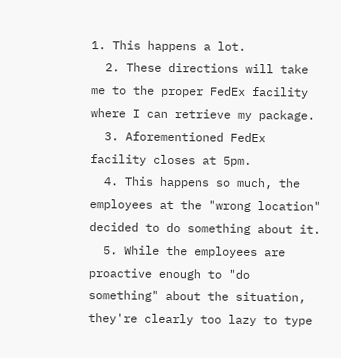1. This happens a lot.
  2. These directions will take me to the proper FedEx facility where I can retrieve my package.
  3. Aforementioned FedEx facility closes at 5pm.
  4. This happens so much, the employees at the "wrong location" decided to do something about it.
  5. While the employees are proactive enough to "do something" about the situation, they're clearly too lazy to type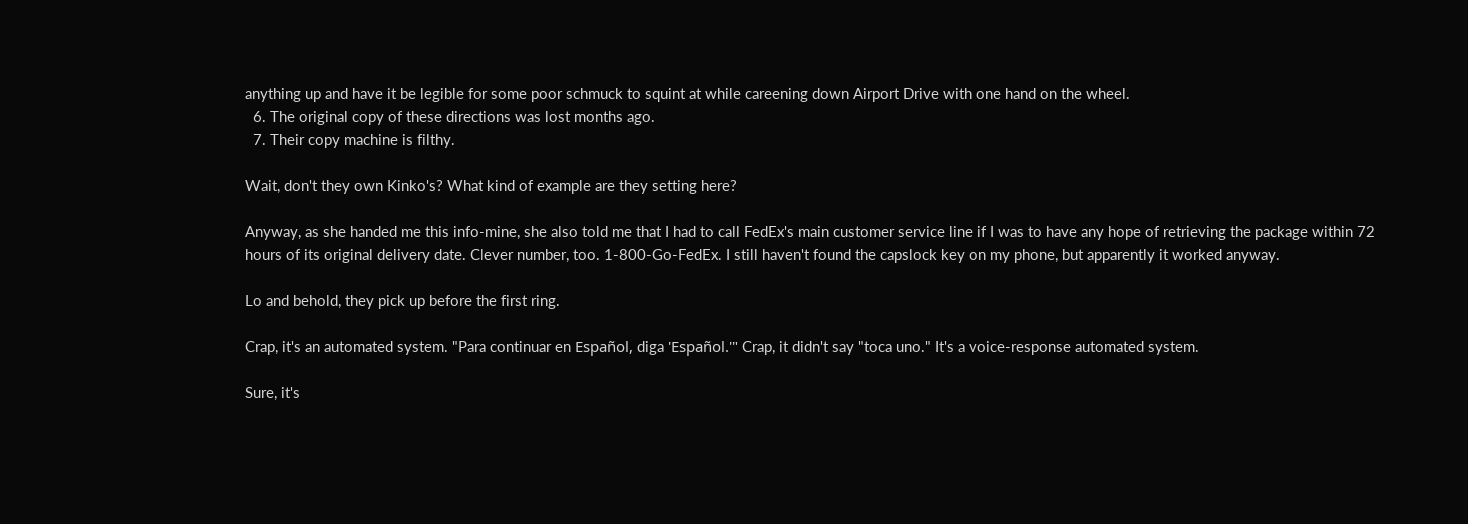anything up and have it be legible for some poor schmuck to squint at while careening down Airport Drive with one hand on the wheel.
  6. The original copy of these directions was lost months ago.
  7. Their copy machine is filthy.

Wait, don't they own Kinko's? What kind of example are they setting here?

Anyway, as she handed me this info-mine, she also told me that I had to call FedEx's main customer service line if I was to have any hope of retrieving the package within 72 hours of its original delivery date. Clever number, too. 1-800-Go-FedEx. I still haven't found the capslock key on my phone, but apparently it worked anyway.

Lo and behold, they pick up before the first ring.

Crap, it's an automated system. "Para continuar en Español, diga 'Español.'" Crap, it didn't say "toca uno." It's a voice-response automated system.

Sure, it's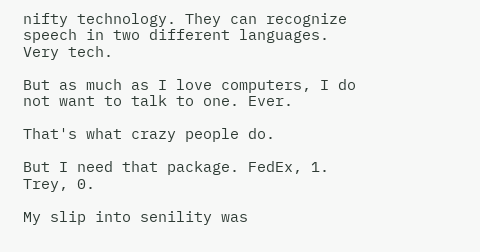nifty technology. They can recognize speech in two different languages. Very tech.

But as much as I love computers, I do not want to talk to one. Ever.

That's what crazy people do.

But I need that package. FedEx, 1. Trey, 0.

My slip into senility was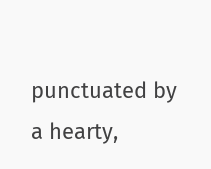punctuated by a hearty,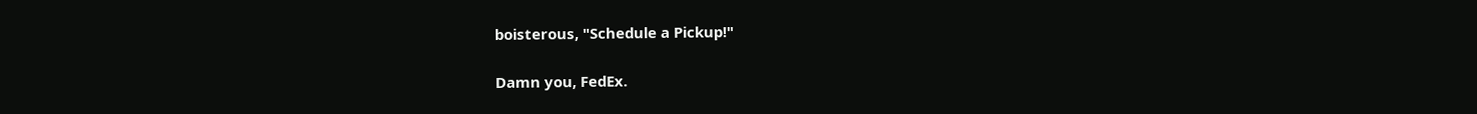boisterous, "Schedule a Pickup!"

Damn you, FedEx.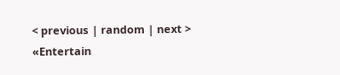< previous | random | next >
«Entertain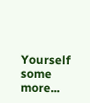Yourself some more...